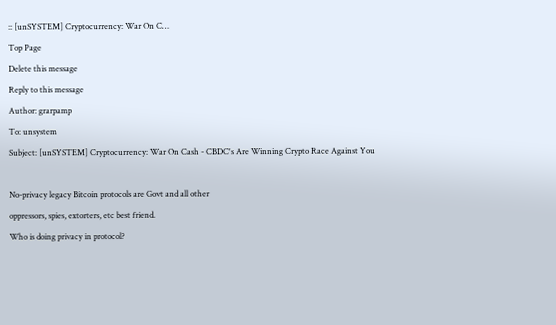:: [unSYSTEM] Cryptocurrency: War On C…
Top Page
Delete this message
Reply to this message
Author: grarpamp
To: unsystem
Subject: [unSYSTEM] Cryptocurrency: War On Cash - CBDC's Are Winning Crypto Race Against You

No-privacy legacy Bitcoin protocols are Govt and all other
oppressors, spies, extorters, etc best friend.
Who is doing privacy in protocol?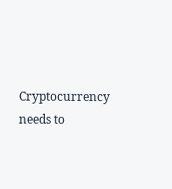Cryptocurrency needs to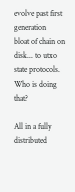evolve past first generation
bloat of chain on disk... to utxo state protocols.
Who is doing that?

All in a fully distributed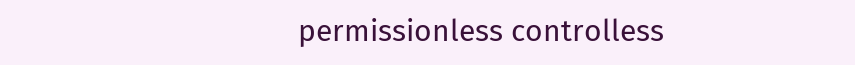permissionless controlless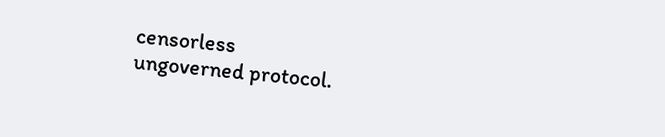censorless
ungoverned protocol.